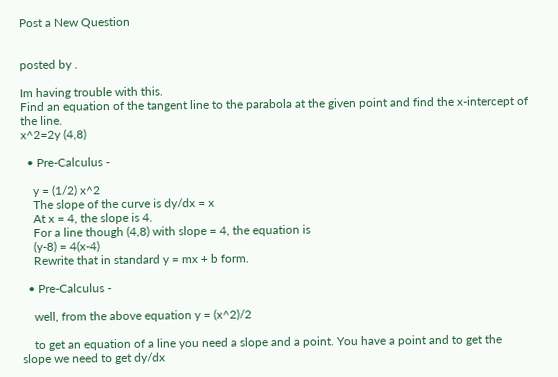Post a New Question


posted by .

Im having trouble with this.
Find an equation of the tangent line to the parabola at the given point and find the x-intercept of the line.
x^2=2y (4,8)

  • Pre-Calculus -

    y = (1/2) x^2
    The slope of the curve is dy/dx = x
    At x = 4, the slope is 4.
    For a line though (4,8) with slope = 4, the equation is
    (y-8) = 4(x-4)
    Rewrite that in standard y = mx + b form.

  • Pre-Calculus -

    well, from the above equation y = (x^2)/2

    to get an equation of a line you need a slope and a point. You have a point and to get the slope we need to get dy/dx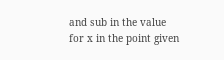and sub in the value for x in the point given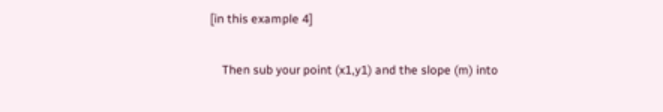[in this example 4]

    Then sub your point (x1,y1) and the slope (m) into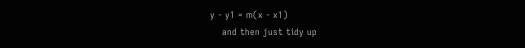y - y1 = m(x - x1)
    and then just tidy up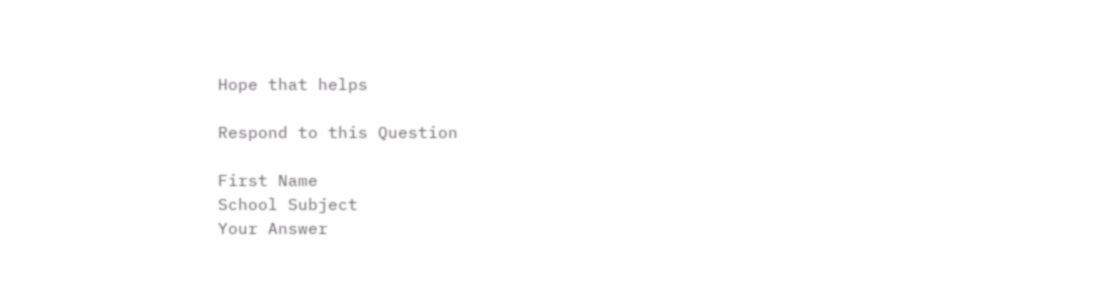Hope that helps

Respond to this Question

First Name
School Subject
Your Answer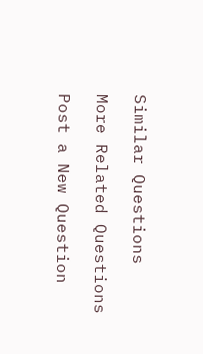Similar Questions

More Related Questions

Post a New Question